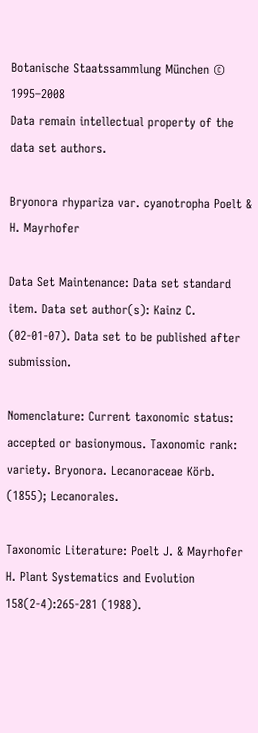Botanische Staatssammlung München © 1995–2008
Data remain intellectual property of the data set authors.

Bryonora rhypariza var. cyanotropha Poelt & H. Mayrhofer

Data Set Maintenance: Data set standard item. Data set author(s): Kainz C. (02-01-07). Data set to be published after submission.

Nomenclature: Current taxonomic status: accepted or basionymous. Taxonomic rank: variety. Bryonora. Lecanoraceae Körb. (1855); Lecanorales.

Taxonomic Literature: Poelt J. & Mayrhofer H. Plant Systematics and Evolution 158(2-4):265-281 (1988).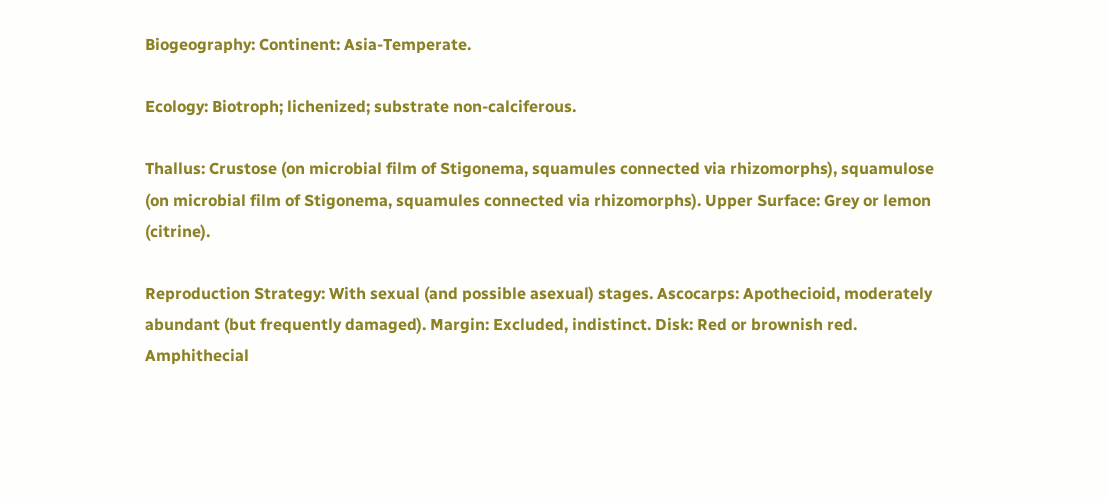Biogeography: Continent: Asia-Temperate.

Ecology: Biotroph; lichenized; substrate non-calciferous.

Thallus: Crustose (on microbial film of Stigonema, squamules connected via rhizomorphs), squamulose (on microbial film of Stigonema, squamules connected via rhizomorphs). Upper Surface: Grey or lemon (citrine).

Reproduction Strategy: With sexual (and possible asexual) stages. Ascocarps: Apothecioid, moderately abundant (but frequently damaged). Margin: Excluded, indistinct. Disk: Red or brownish red. Amphithecial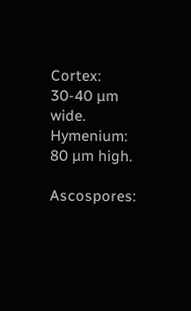Cortex: 30-40 µm wide. Hymenium: 80 µm high.

Ascospores: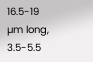16.5-19 µm long, 3.5-5.5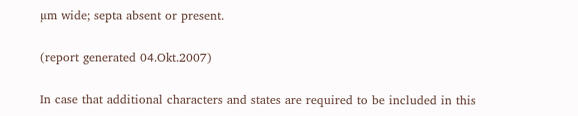µm wide; septa absent or present.

(report generated 04.Okt.2007)

In case that additional characters and states are required to be included in this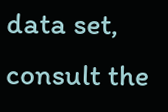data set, consult the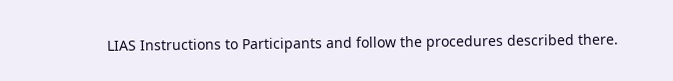LIAS Instructions to Participants and follow the procedures described there.